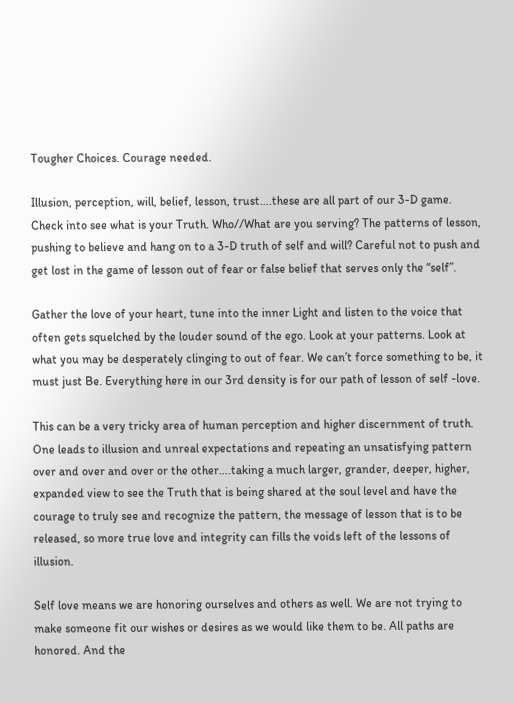Tougher Choices. Courage needed.

Illusion, perception, will, belief, lesson, trust….these are all part of our 3-D game. Check into see what is your Truth. Who//What are you serving? The patterns of lesson, pushing to believe and hang on to a 3-D truth of self and will? Careful not to push and get lost in the game of lesson out of fear or false belief that serves only the “self”.

Gather the love of your heart, tune into the inner Light and listen to the voice that often gets squelched by the louder sound of the ego. Look at your patterns. Look at what you may be desperately clinging to out of fear. We can’t force something to be, it must just Be. Everything here in our 3rd density is for our path of lesson of self -love.

This can be a very tricky area of human perception and higher discernment of truth. One leads to illusion and unreal expectations and repeating an unsatisfying pattern over and over and over or the other….taking a much larger, grander, deeper, higher, expanded view to see the Truth that is being shared at the soul level and have the courage to truly see and recognize the pattern, the message of lesson that is to be released, so more true love and integrity can fills the voids left of the lessons of illusion.

Self love means we are honoring ourselves and others as well. We are not trying to make someone fit our wishes or desires as we would like them to be. All paths are honored. And the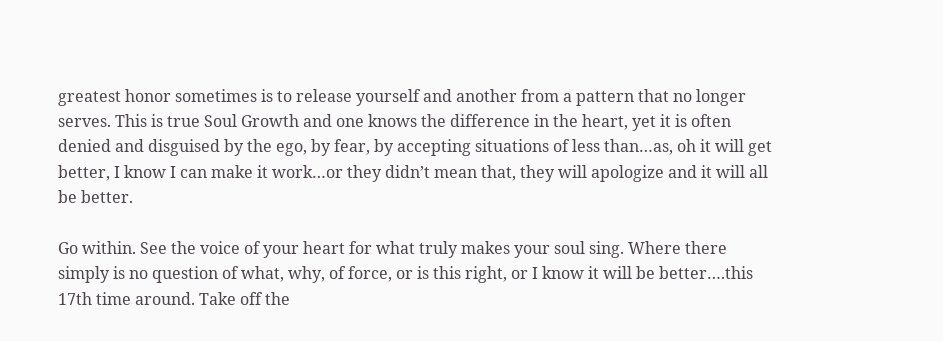greatest honor sometimes is to release yourself and another from a pattern that no longer serves. This is true Soul Growth and one knows the difference in the heart, yet it is often denied and disguised by the ego, by fear, by accepting situations of less than…as, oh it will get better, I know I can make it work…or they didn’t mean that, they will apologize and it will all be better.

Go within. See the voice of your heart for what truly makes your soul sing. Where there simply is no question of what, why, of force, or is this right, or I know it will be better….this 17th time around. Take off the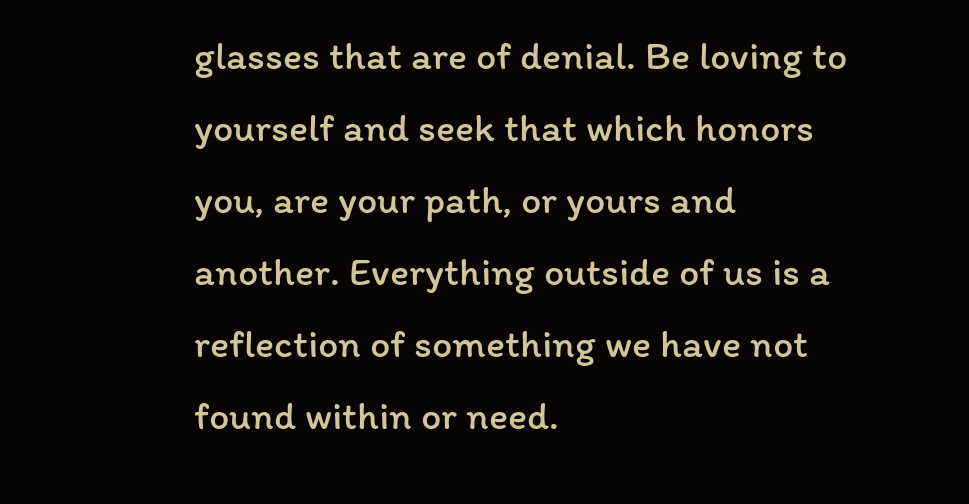glasses that are of denial. Be loving to yourself and seek that which honors you, are your path, or yours and another. Everything outside of us is a reflection of something we have not found within or need.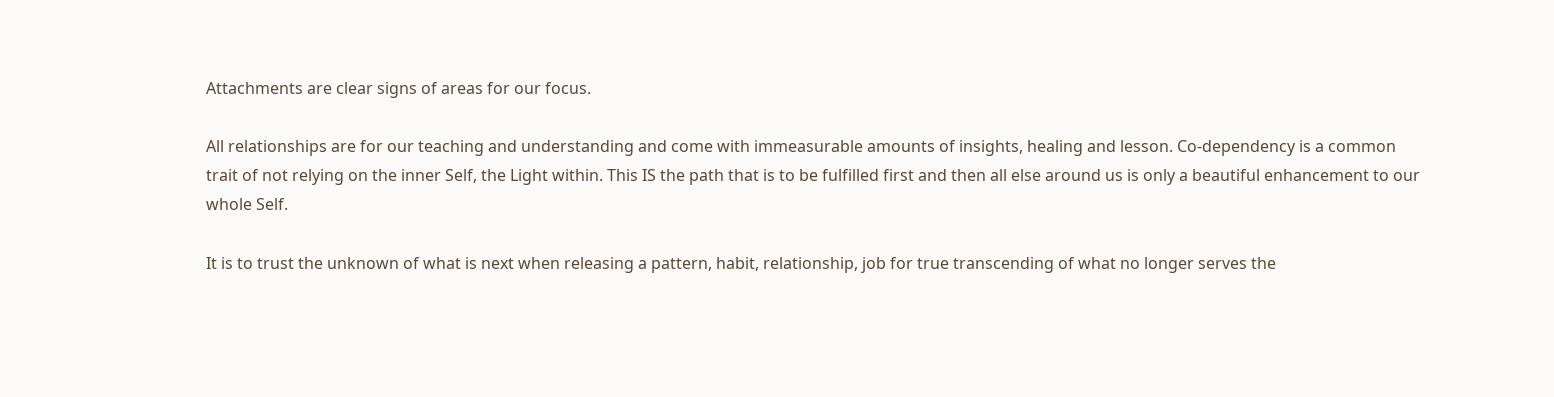Attachments are clear signs of areas for our focus.

All relationships are for our teaching and understanding and come with immeasurable amounts of insights, healing and lesson. Co-dependency is a common trait of not relying on the inner Self, the Light within. This IS the path that is to be fulfilled first and then all else around us is only a beautiful enhancement to our whole Self.

It is to trust the unknown of what is next when releasing a pattern, habit, relationship, job for true transcending of what no longer serves the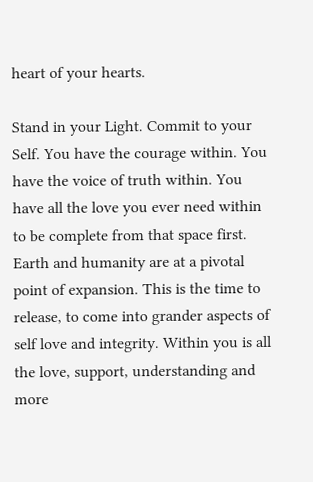heart of your hearts.

Stand in your Light. Commit to your Self. You have the courage within. You have the voice of truth within. You have all the love you ever need within to be complete from that space first. Earth and humanity are at a pivotal point of expansion. This is the time to release, to come into grander aspects of self love and integrity. Within you is all the love, support, understanding and more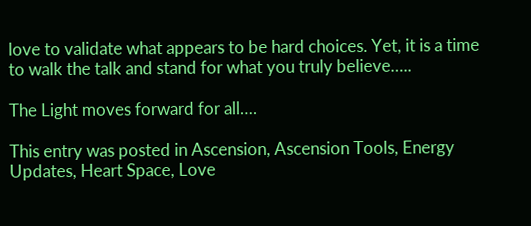love to validate what appears to be hard choices. Yet, it is a time to walk the talk and stand for what you truly believe…..

The Light moves forward for all….

This entry was posted in Ascension, Ascension Tools, Energy Updates, Heart Space, Love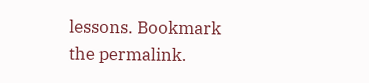lessons. Bookmark the permalink.